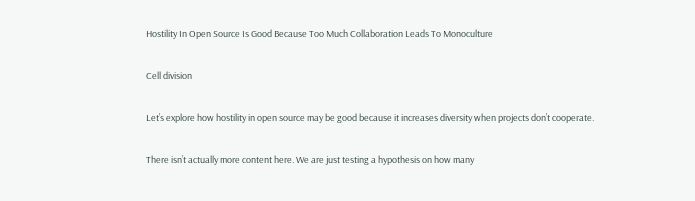Hostility In Open Source Is Good Because Too Much Collaboration Leads To Monoculture

Cell division

Let’s explore how hostility in open source may be good because it increases diversity when projects don’t cooperate.

There isn’t actually more content here. We are just testing a hypothesis on how many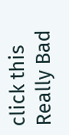click this Really Bad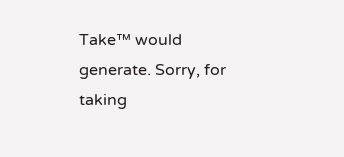Take™ would generate. Sorry, for taking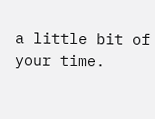a little bit of your time.